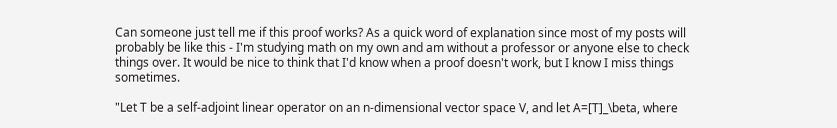Can someone just tell me if this proof works? As a quick word of explanation since most of my posts will probably be like this - I'm studying math on my own and am without a professor or anyone else to check things over. It would be nice to think that I'd know when a proof doesn't work, but I know I miss things sometimes.

"Let T be a self-adjoint linear operator on an n-dimensional vector space V, and let A=[T]_\beta, where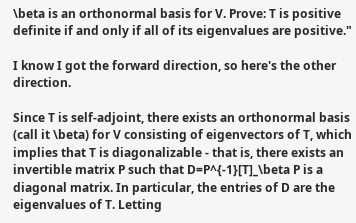\beta is an orthonormal basis for V. Prove: T is positive definite if and only if all of its eigenvalues are positive."

I know I got the forward direction, so here's the other direction.

Since T is self-adjoint, there exists an orthonormal basis (call it \beta) for V consisting of eigenvectors of T, which implies that T is diagonalizable - that is, there exists an invertible matrix P such that D=P^{-1}[T]_\beta P is a diagonal matrix. In particular, the entries of D are the eigenvalues of T. Letting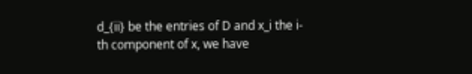d_{ii} be the entries of D and x_i the i-th component of x, we have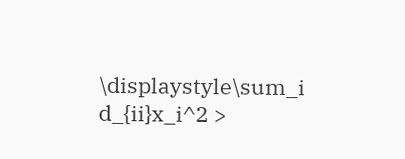\displaystyle\sum_i d_{ii}x_i^2 >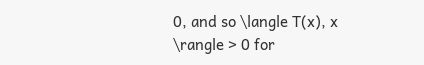0, and so \langle T(x), x \rangle > 0 for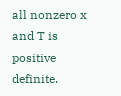all nonzero x and T is positive definite.